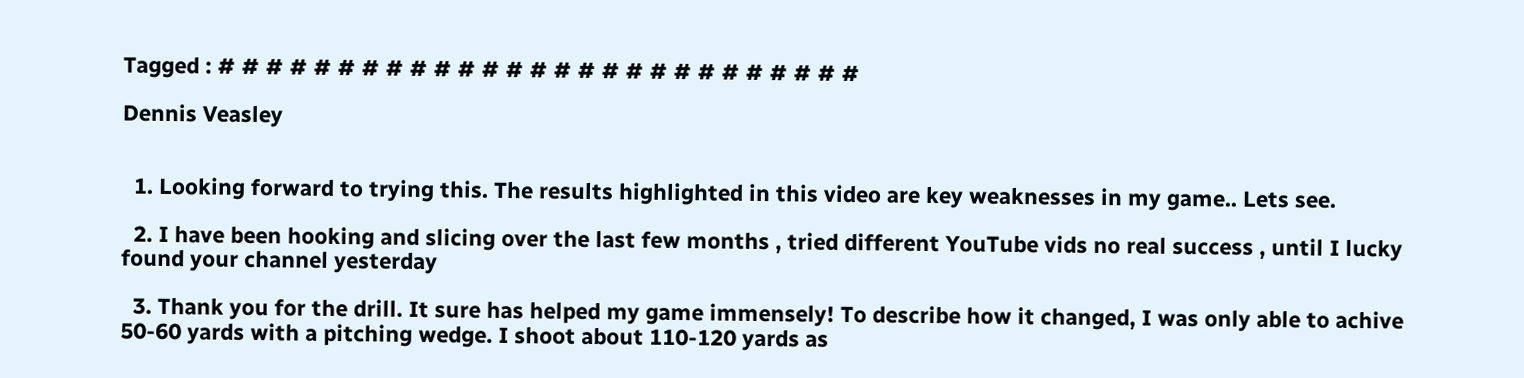Tagged : # # # # # # # # # # # # # # # # # # # # # # # # # # #

Dennis Veasley


  1. Looking forward to trying this. The results highlighted in this video are key weaknesses in my game.. Lets see.

  2. I have been hooking and slicing over the last few months , tried different YouTube vids no real success , until I lucky found your channel yesterday

  3. Thank you for the drill. It sure has helped my game immensely! To describe how it changed, I was only able to achive 50-60 yards with a pitching wedge. I shoot about 110-120 yards as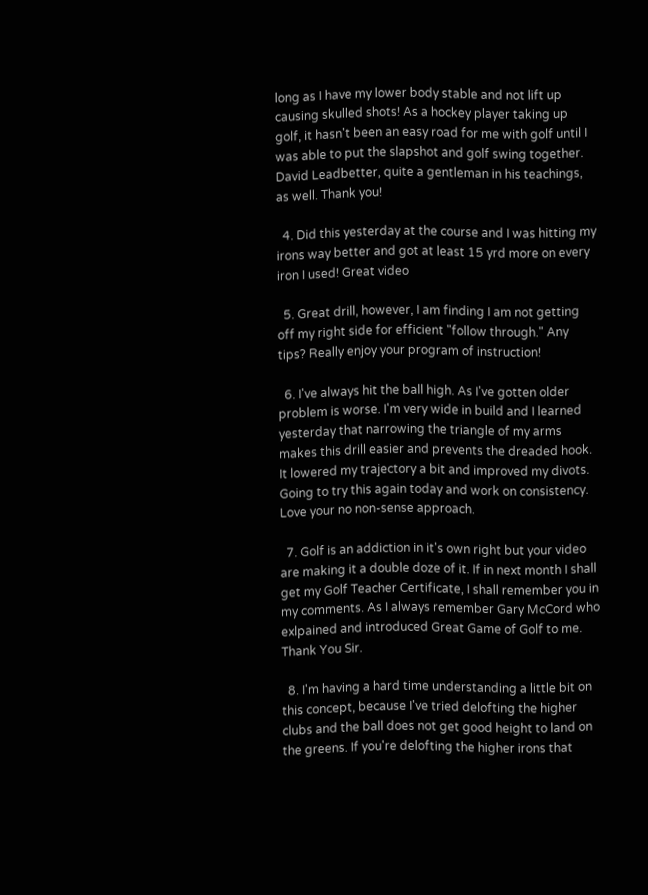long as I have my lower body stable and not lift up causing skulled shots! As a hockey player taking up golf, it hasn't been an easy road for me with golf until I was able to put the slapshot and golf swing together. David Leadbetter, quite a gentleman in his teachings, as well. Thank you!

  4. Did this yesterday at the course and I was hitting my irons way better and got at least 15 yrd more on every iron I used! Great video

  5. Great drill, however, I am finding I am not getting off my right side for efficient "follow through." Any tips? Really enjoy your program of instruction!

  6. I've always hit the ball high. As I've gotten older problem is worse. I'm very wide in build and I learned yesterday that narrowing the triangle of my arms makes this drill easier and prevents the dreaded hook. It lowered my trajectory a bit and improved my divots. Going to try this again today and work on consistency. Love your no non-sense approach.

  7. Golf is an addiction in it's own right but your video are making it a double doze of it. If in next month I shall get my Golf Teacher Certificate, I shall remember you in my comments. As I always remember Gary McCord who exlpained and introduced Great Game of Golf to me. Thank You Sir.

  8. I'm having a hard time understanding a little bit on this concept, because I've tried delofting the higher clubs and the ball does not get good height to land on the greens. If you're delofting the higher irons that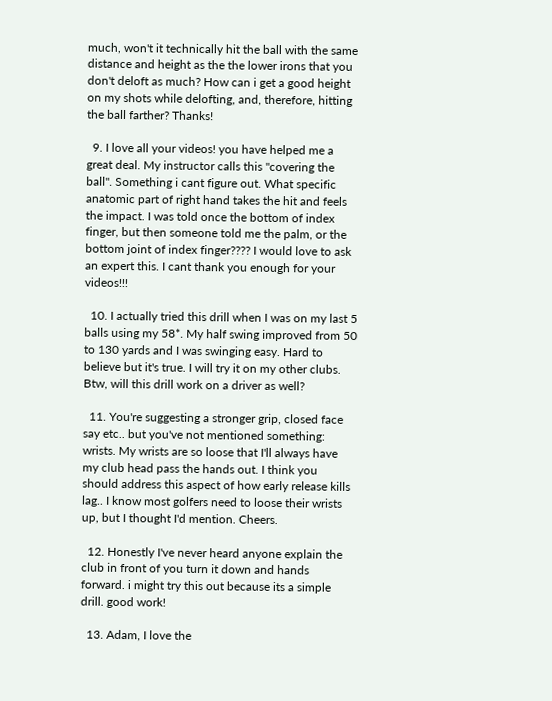much, won't it technically hit the ball with the same distance and height as the the lower irons that you don't deloft as much? How can i get a good height on my shots while delofting, and, therefore, hitting the ball farther? Thanks!

  9. I love all your videos! you have helped me a great deal. My instructor calls this "covering the ball". Something i cant figure out. What specific anatomic part of right hand takes the hit and feels the impact. I was told once the bottom of index finger, but then someone told me the palm, or the bottom joint of index finger???? I would love to ask an expert this. I cant thank you enough for your videos!!!

  10. I actually tried this drill when I was on my last 5 balls using my 58*. My half swing improved from 50 to 130 yards and I was swinging easy. Hard to believe but it's true. I will try it on my other clubs. Btw, will this drill work on a driver as well?

  11. You're suggesting a stronger grip, closed face say etc.. but you've not mentioned something: wrists. My wrists are so loose that I'll always have my club head pass the hands out. I think you should address this aspect of how early release kills lag.. I know most golfers need to loose their wrists up, but I thought I'd mention. Cheers.

  12. Honestly I've never heard anyone explain the club in front of you turn it down and hands forward. i might try this out because its a simple drill. good work!

  13. Adam, I love the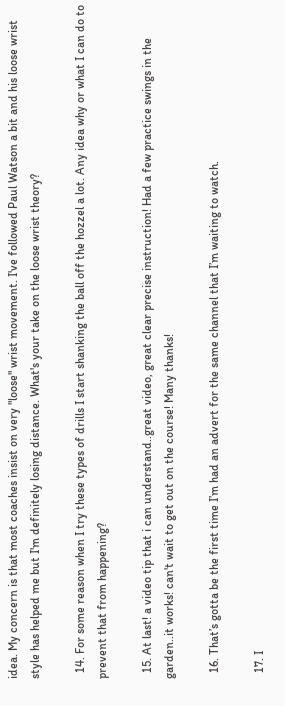idea. My concern is that most coaches insist on very "loose" wrist movement. I've followed Paul Watson a bit and his loose wrist style has helped me but I'm definitely losing distance. What's your take on the loose wrist theory?

  14. For some reason when I try these types of drills I start shanking the ball off the hozzel a lot. Any idea why or what I can do to prevent that from happening?

  15. At last! a video tip that i can understand..great video, great clear precise instruction! Had a few practice swings in the garden..it works! can't wait to get out on the course! Many thanks!

  16. That’s gotta be the first time I’m had an advert for the same channel that I’m waiting to watch.

  17. I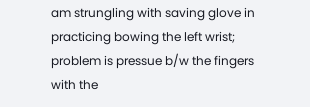am strungling with saving glove in practicing bowing the left wrist; problem is pressue b/w the fingers with the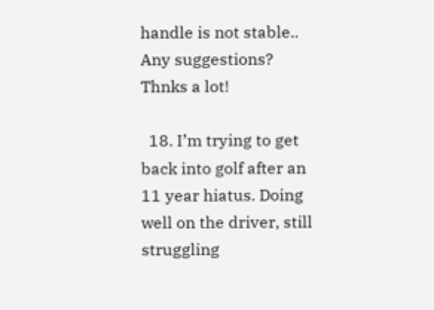handle is not stable.. Any suggestions? Thnks a lot!

  18. I’m trying to get back into golf after an 11 year hiatus. Doing well on the driver, still struggling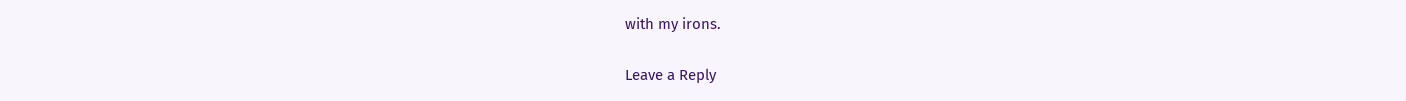with my irons.

Leave a Reply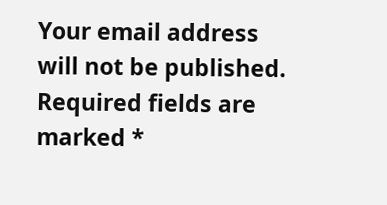Your email address will not be published. Required fields are marked *